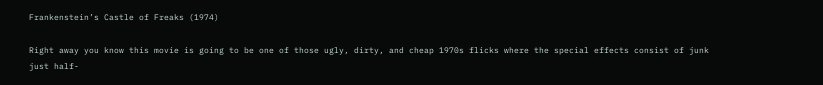Frankenstein’s Castle of Freaks (1974)

Right away you know this movie is going to be one of those ugly, dirty, and cheap 1970s flicks where the special effects consist of junk just half-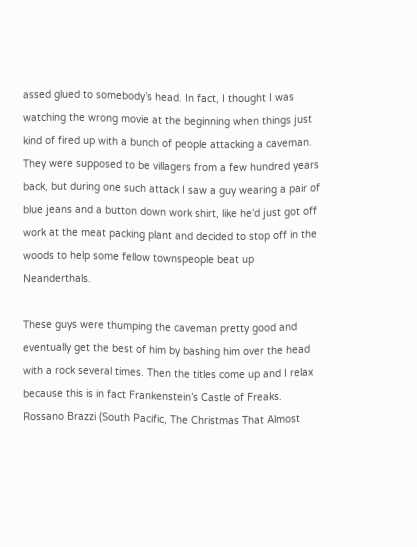assed glued to somebody’s head. In fact, I thought I was watching the wrong movie at the beginning when things just kind of fired up with a bunch of people attacking a caveman. They were supposed to be villagers from a few hundred years back, but during one such attack I saw a guy wearing a pair of blue jeans and a button down work shirt, like he’d just got off work at the meat packing plant and decided to stop off in the woods to help some fellow townspeople beat up Neanderthals.

These guys were thumping the caveman pretty good and eventually get the best of him by bashing him over the head with a rock several times. Then the titles come up and I relax because this is in fact Frankenstein’s Castle of Freaks. Rossano Brazzi (South Pacific, The Christmas That Almost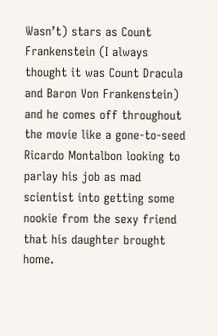Wasn’t) stars as Count Frankenstein (I always thought it was Count Dracula and Baron Von Frankenstein) and he comes off throughout the movie like a gone-to-seed Ricardo Montalbon looking to parlay his job as mad scientist into getting some nookie from the sexy friend that his daughter brought home.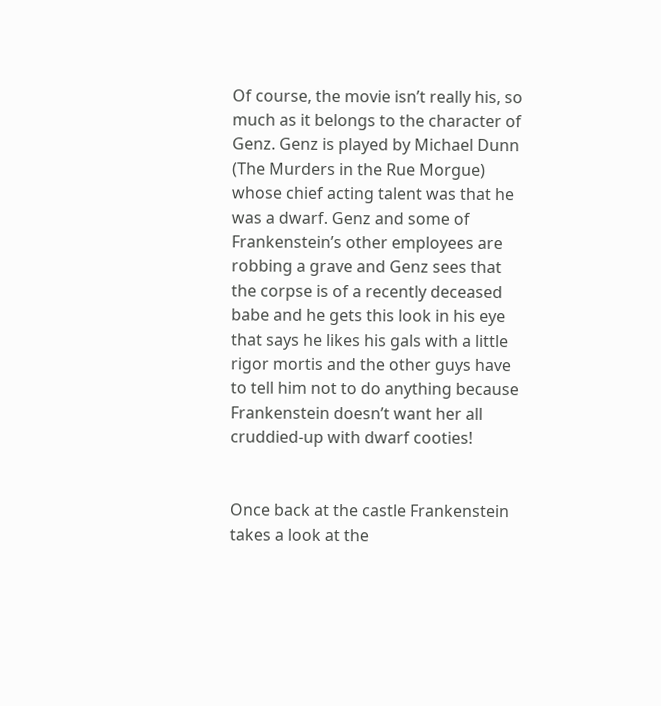Of course, the movie isn’t really his, so much as it belongs to the character of Genz. Genz is played by Michael Dunn (The Murders in the Rue Morgue) whose chief acting talent was that he was a dwarf. Genz and some of Frankenstein’s other employees are robbing a grave and Genz sees that the corpse is of a recently deceased babe and he gets this look in his eye that says he likes his gals with a little rigor mortis and the other guys have to tell him not to do anything because Frankenstein doesn’t want her all cruddied-up with dwarf cooties!


Once back at the castle Frankenstein takes a look at the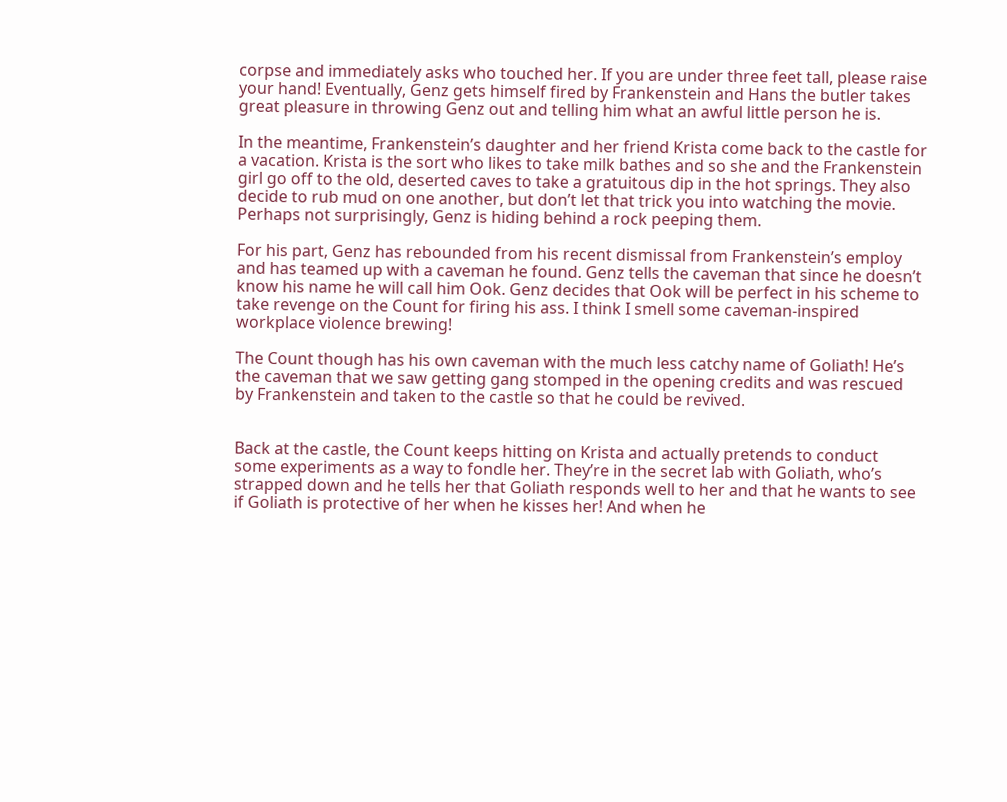corpse and immediately asks who touched her. If you are under three feet tall, please raise your hand! Eventually, Genz gets himself fired by Frankenstein and Hans the butler takes great pleasure in throwing Genz out and telling him what an awful little person he is.

In the meantime, Frankenstein’s daughter and her friend Krista come back to the castle for a vacation. Krista is the sort who likes to take milk bathes and so she and the Frankenstein girl go off to the old, deserted caves to take a gratuitous dip in the hot springs. They also decide to rub mud on one another, but don’t let that trick you into watching the movie. Perhaps not surprisingly, Genz is hiding behind a rock peeping them.

For his part, Genz has rebounded from his recent dismissal from Frankenstein’s employ and has teamed up with a caveman he found. Genz tells the caveman that since he doesn’t know his name he will call him Ook. Genz decides that Ook will be perfect in his scheme to take revenge on the Count for firing his ass. I think I smell some caveman-inspired workplace violence brewing!

The Count though has his own caveman with the much less catchy name of Goliath! He’s the caveman that we saw getting gang stomped in the opening credits and was rescued by Frankenstein and taken to the castle so that he could be revived.


Back at the castle, the Count keeps hitting on Krista and actually pretends to conduct some experiments as a way to fondle her. They’re in the secret lab with Goliath, who’s strapped down and he tells her that Goliath responds well to her and that he wants to see if Goliath is protective of her when he kisses her! And when he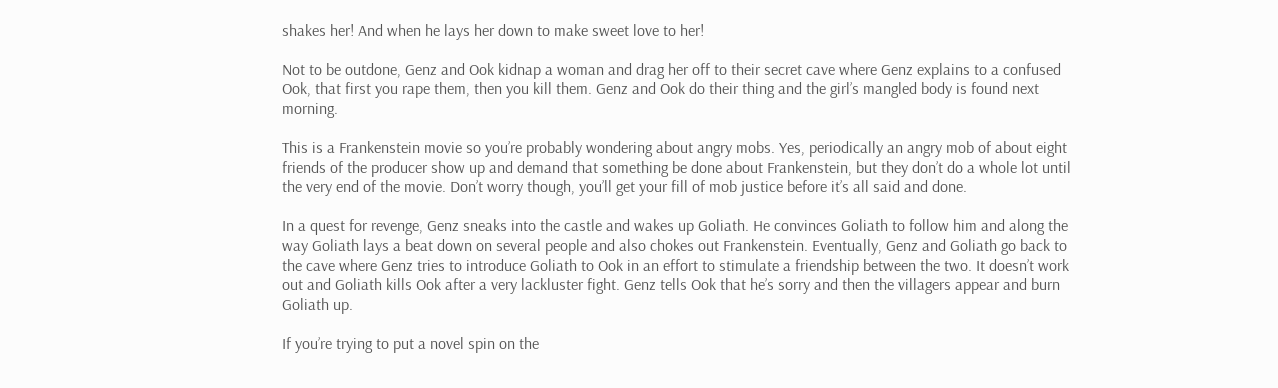shakes her! And when he lays her down to make sweet love to her!

Not to be outdone, Genz and Ook kidnap a woman and drag her off to their secret cave where Genz explains to a confused Ook, that first you rape them, then you kill them. Genz and Ook do their thing and the girl’s mangled body is found next morning.

This is a Frankenstein movie so you’re probably wondering about angry mobs. Yes, periodically an angry mob of about eight friends of the producer show up and demand that something be done about Frankenstein, but they don’t do a whole lot until the very end of the movie. Don’t worry though, you’ll get your fill of mob justice before it’s all said and done.

In a quest for revenge, Genz sneaks into the castle and wakes up Goliath. He convinces Goliath to follow him and along the way Goliath lays a beat down on several people and also chokes out Frankenstein. Eventually, Genz and Goliath go back to the cave where Genz tries to introduce Goliath to Ook in an effort to stimulate a friendship between the two. It doesn’t work out and Goliath kills Ook after a very lackluster fight. Genz tells Ook that he’s sorry and then the villagers appear and burn Goliath up.

If you’re trying to put a novel spin on the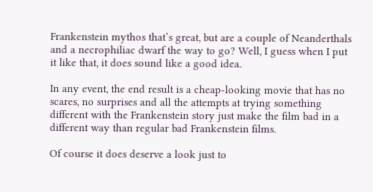Frankenstein mythos that’s great, but are a couple of Neanderthals and a necrophiliac dwarf the way to go? Well, I guess when I put it like that, it does sound like a good idea.

In any event, the end result is a cheap-looking movie that has no scares, no surprises and all the attempts at trying something different with the Frankenstein story just make the film bad in a different way than regular bad Frankenstein films.

Of course it does deserve a look just to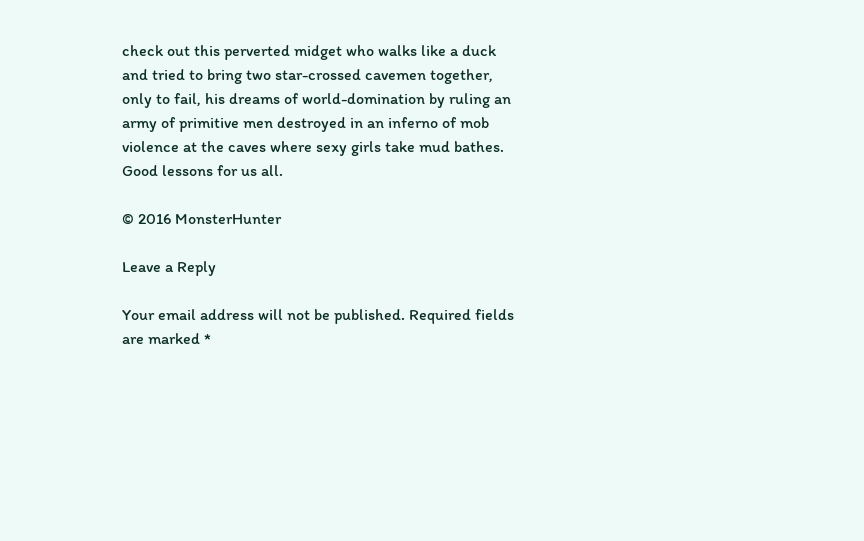check out this perverted midget who walks like a duck and tried to bring two star-crossed cavemen together, only to fail, his dreams of world-domination by ruling an army of primitive men destroyed in an inferno of mob violence at the caves where sexy girls take mud bathes. Good lessons for us all.

© 2016 MonsterHunter

Leave a Reply

Your email address will not be published. Required fields are marked *